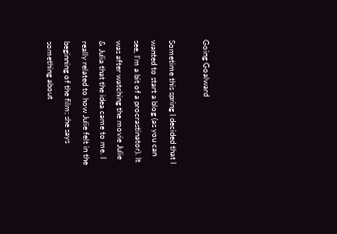Going Goalward

Sometime this spring I decided that I wanted to start a blog (as you can see, I’m a bit of a procrastinator). It was after watching the movie Julie & Julia that the idea came to me. I really related to how Julie felt in the beginning of the film; she says something about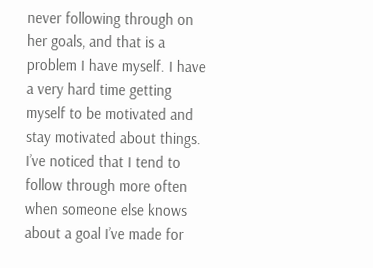never following through on her goals, and that is a problem I have myself. I have a very hard time getting myself to be motivated and stay motivated about things. I’ve noticed that I tend to follow through more often when someone else knows about a goal I’ve made for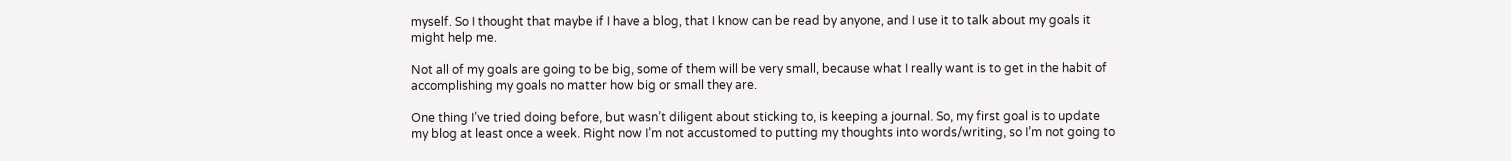myself. So I thought that maybe if I have a blog, that I know can be read by anyone, and I use it to talk about my goals it might help me.

Not all of my goals are going to be big, some of them will be very small, because what I really want is to get in the habit of accomplishing my goals no matter how big or small they are.

One thing I’ve tried doing before, but wasn’t diligent about sticking to, is keeping a journal. So, my first goal is to update my blog at least once a week. Right now I’m not accustomed to putting my thoughts into words/writing, so I’m not going to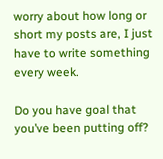worry about how long or short my posts are, I just have to write something every week.

Do you have goal that you’ve been putting off?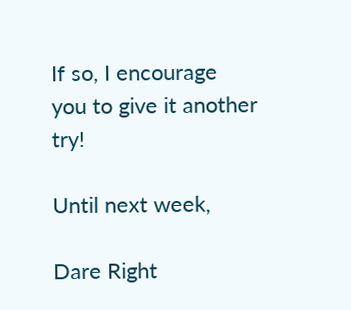If so, I encourage you to give it another try!

Until next week,

Dare Right